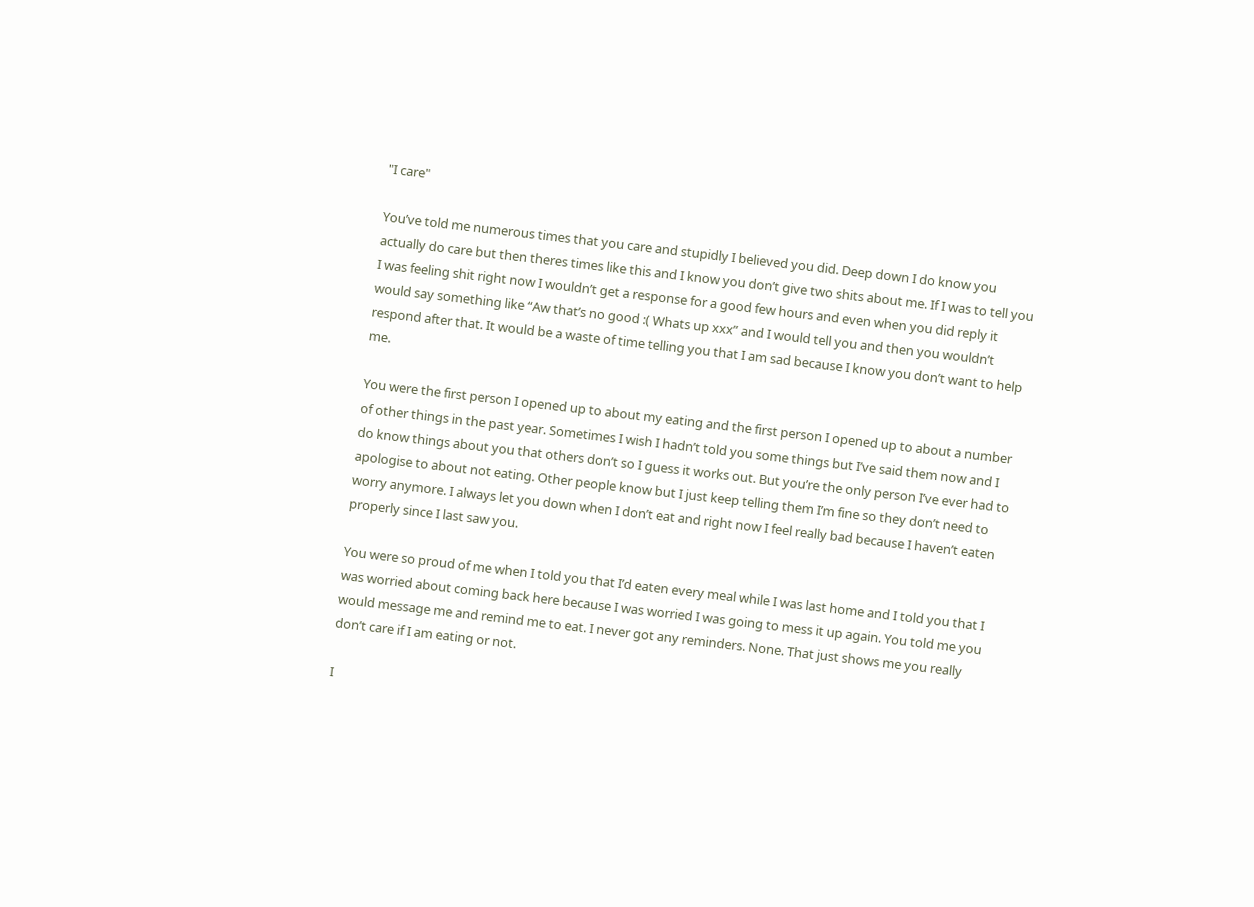"I care"

You’ve told me numerous times that you care and stupidly I believed you did. Deep down I do know you actually do care but then theres times like this and I know you don’t give two shits about me. If I was to tell you I was feeling shit right now I wouldn’t get a response for a good few hours and even when you did reply it would say something like “Aw that’s no good :( Whats up xxx” and I would tell you and then you wouldn’t respond after that. It would be a waste of time telling you that I am sad because I know you don’t want to help me.

You were the first person I opened up to about my eating and the first person I opened up to about a number of other things in the past year. Sometimes I wish I hadn’t told you some things but I’ve said them now and I do know things about you that others don’t so I guess it works out. But you’re the only person I’ve ever had to apologise to about not eating. Other people know but I just keep telling them I’m fine so they don’t need to worry anymore. I always let you down when I don’t eat and right now I feel really bad because I haven’t eaten properly since I last saw you.

You were so proud of me when I told you that I’d eaten every meal while I was last home and I told you that I was worried about coming back here because I was worried I was going to mess it up again. You told me you would message me and remind me to eat. I never got any reminders. None. That just shows me you really don’t care if I am eating or not.

I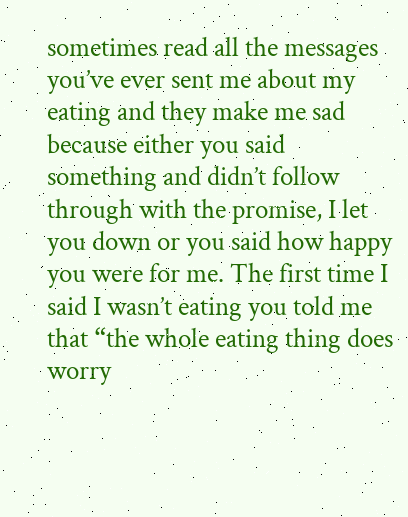sometimes read all the messages you’ve ever sent me about my eating and they make me sad because either you said something and didn’t follow through with the promise, I let you down or you said how happy you were for me. The first time I said I wasn’t eating you told me that “the whole eating thing does worry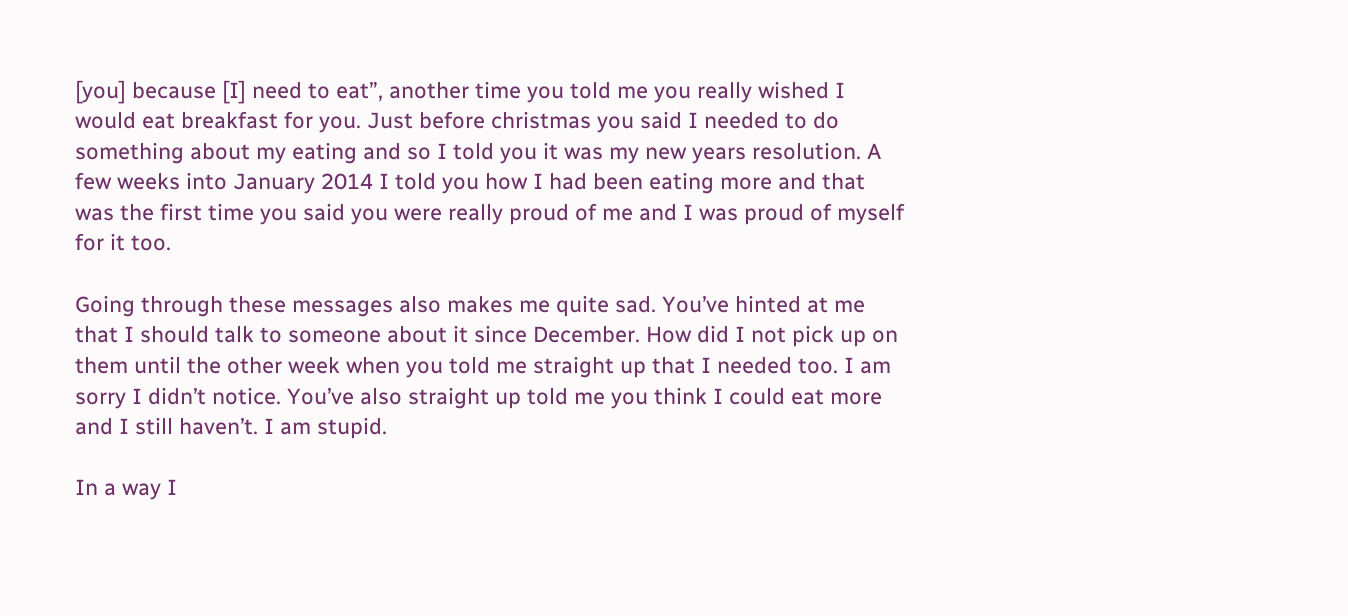[you] because [I] need to eat”, another time you told me you really wished I would eat breakfast for you. Just before christmas you said I needed to do something about my eating and so I told you it was my new years resolution. A few weeks into January 2014 I told you how I had been eating more and that was the first time you said you were really proud of me and I was proud of myself for it too.

Going through these messages also makes me quite sad. You’ve hinted at me that I should talk to someone about it since December. How did I not pick up on them until the other week when you told me straight up that I needed too. I am sorry I didn’t notice. You’ve also straight up told me you think I could eat more and I still haven’t. I am stupid.

In a way I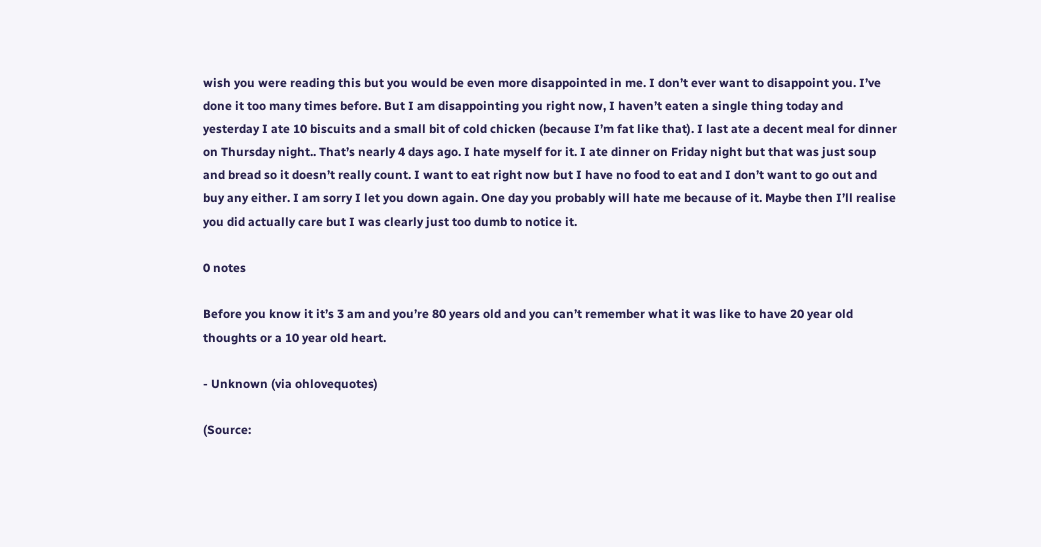wish you were reading this but you would be even more disappointed in me. I don’t ever want to disappoint you. I’ve done it too many times before. But I am disappointing you right now, I haven’t eaten a single thing today and yesterday I ate 10 biscuits and a small bit of cold chicken (because I’m fat like that). I last ate a decent meal for dinner on Thursday night.. That’s nearly 4 days ago. I hate myself for it. I ate dinner on Friday night but that was just soup and bread so it doesn’t really count. I want to eat right now but I have no food to eat and I don’t want to go out and buy any either. I am sorry I let you down again. One day you probably will hate me because of it. Maybe then I’ll realise you did actually care but I was clearly just too dumb to notice it.

0 notes

Before you know it it’s 3 am and you’re 80 years old and you can’t remember what it was like to have 20 year old thoughts or a 10 year old heart.

- Unknown (via ohlovequotes)

(Source: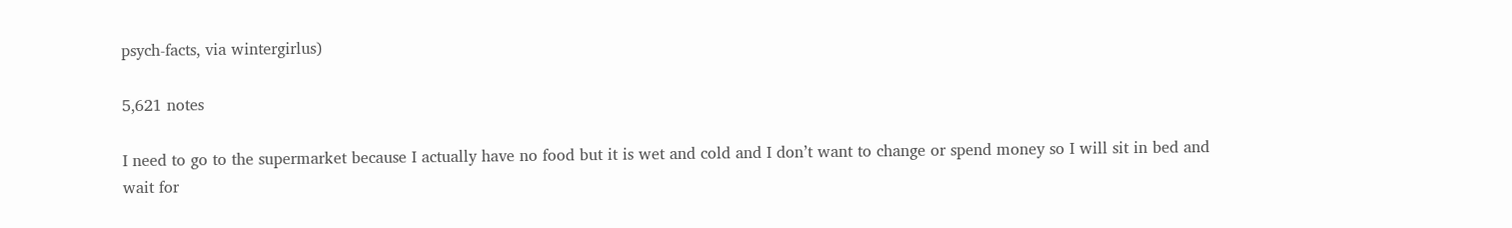psych-facts, via wintergirlus)

5,621 notes

I need to go to the supermarket because I actually have no food but it is wet and cold and I don’t want to change or spend money so I will sit in bed and wait for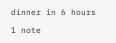dinner in 6 hours

1 note